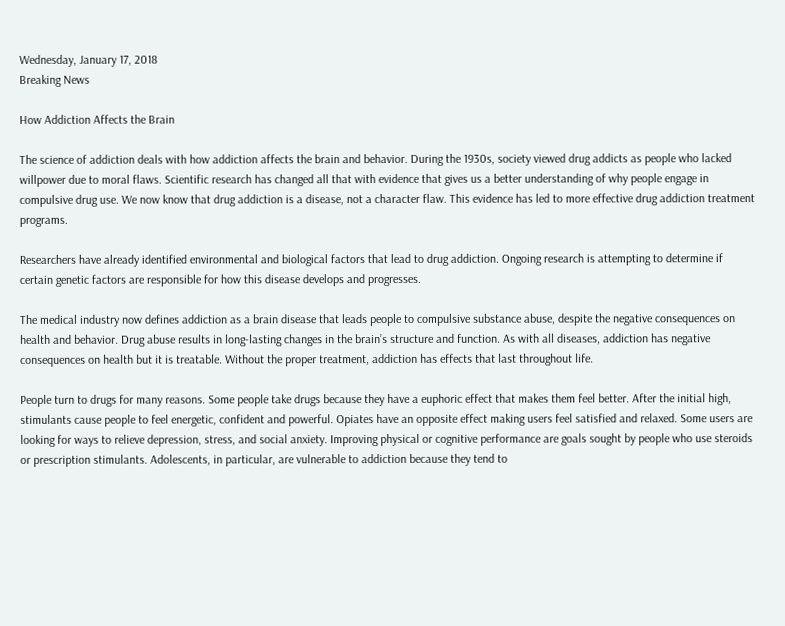Wednesday, January 17, 2018
Breaking News

How Addiction Affects the Brain

The science of addiction deals with how addiction affects the brain and behavior. During the 1930s, society viewed drug addicts as people who lacked willpower due to moral flaws. Scientific research has changed all that with evidence that gives us a better understanding of why people engage in compulsive drug use. We now know that drug addiction is a disease, not a character flaw. This evidence has led to more effective drug addiction treatment programs.

Researchers have already identified environmental and biological factors that lead to drug addiction. Ongoing research is attempting to determine if certain genetic factors are responsible for how this disease develops and progresses.

The medical industry now defines addiction as a brain disease that leads people to compulsive substance abuse, despite the negative consequences on health and behavior. Drug abuse results in long-lasting changes in the brain’s structure and function. As with all diseases, addiction has negative consequences on health but it is treatable. Without the proper treatment, addiction has effects that last throughout life.

People turn to drugs for many reasons. Some people take drugs because they have a euphoric effect that makes them feel better. After the initial high, stimulants cause people to feel energetic, confident and powerful. Opiates have an opposite effect making users feel satisfied and relaxed. Some users are looking for ways to relieve depression, stress, and social anxiety. Improving physical or cognitive performance are goals sought by people who use steroids or prescription stimulants. Adolescents, in particular, are vulnerable to addiction because they tend to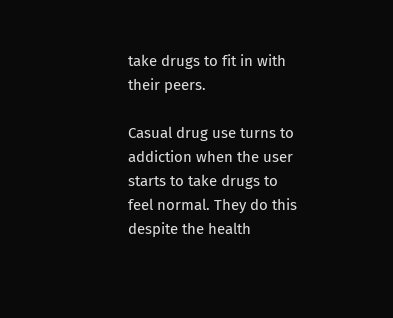take drugs to fit in with their peers.

Casual drug use turns to addiction when the user starts to take drugs to feel normal. They do this despite the health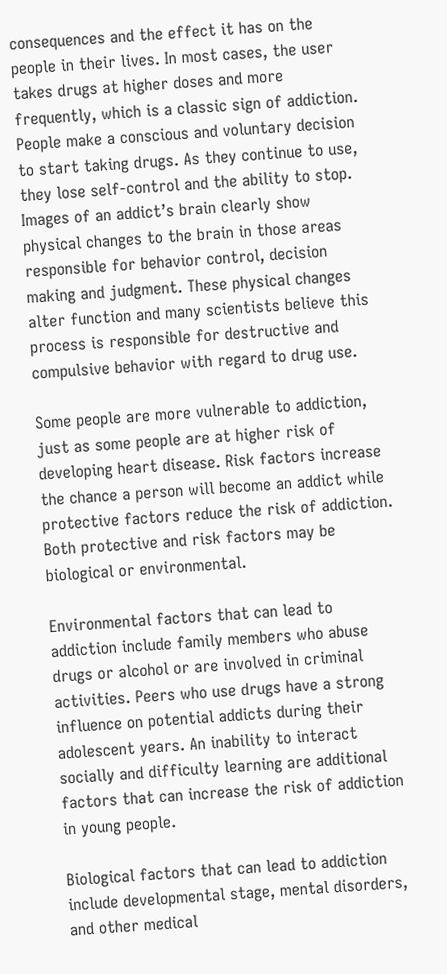consequences and the effect it has on the people in their lives. In most cases, the user takes drugs at higher doses and more frequently, which is a classic sign of addiction. People make a conscious and voluntary decision to start taking drugs. As they continue to use, they lose self-control and the ability to stop. Images of an addict’s brain clearly show physical changes to the brain in those areas responsible for behavior control, decision making and judgment. These physical changes alter function and many scientists believe this process is responsible for destructive and compulsive behavior with regard to drug use.

Some people are more vulnerable to addiction, just as some people are at higher risk of developing heart disease. Risk factors increase the chance a person will become an addict while protective factors reduce the risk of addiction. Both protective and risk factors may be biological or environmental.

Environmental factors that can lead to addiction include family members who abuse drugs or alcohol or are involved in criminal activities. Peers who use drugs have a strong influence on potential addicts during their adolescent years. An inability to interact socially and difficulty learning are additional factors that can increase the risk of addiction in young people.

Biological factors that can lead to addiction include developmental stage, mental disorders, and other medical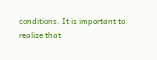conditions. It is important to realize that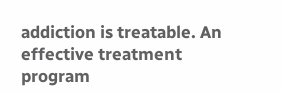addiction is treatable. An effective treatment program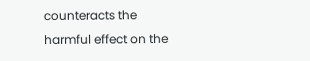counteracts the harmful effect on the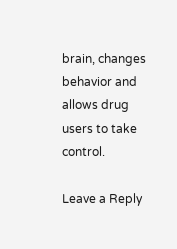brain, changes behavior and allows drug users to take control.

Leave a Reply